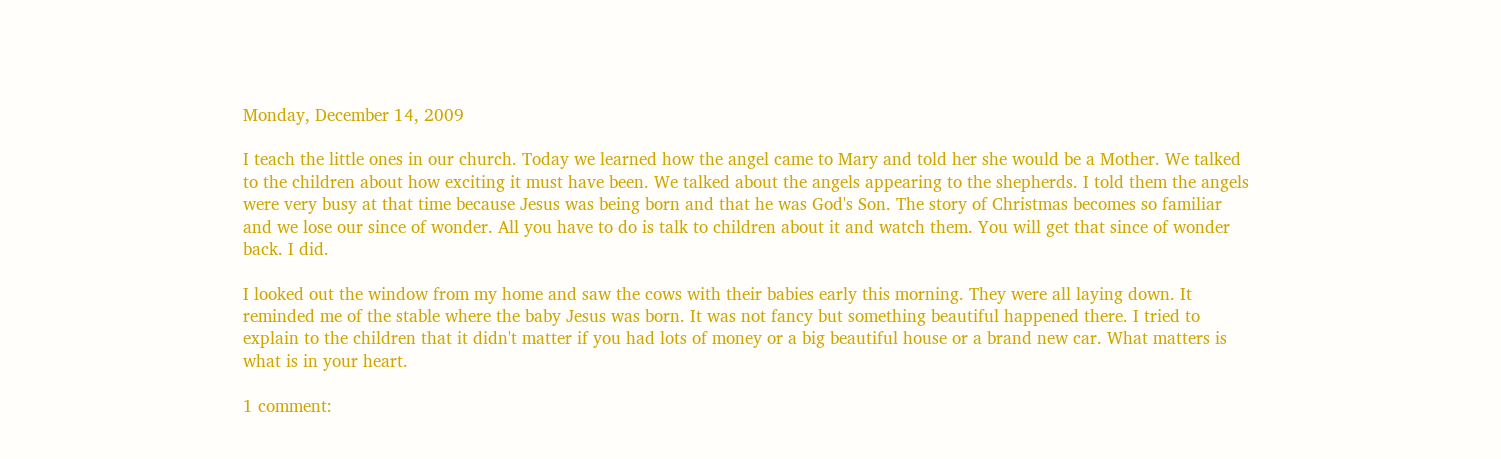Monday, December 14, 2009

I teach the little ones in our church. Today we learned how the angel came to Mary and told her she would be a Mother. We talked to the children about how exciting it must have been. We talked about the angels appearing to the shepherds. I told them the angels were very busy at that time because Jesus was being born and that he was God's Son. The story of Christmas becomes so familiar and we lose our since of wonder. All you have to do is talk to children about it and watch them. You will get that since of wonder back. I did.

I looked out the window from my home and saw the cows with their babies early this morning. They were all laying down. It reminded me of the stable where the baby Jesus was born. It was not fancy but something beautiful happened there. I tried to explain to the children that it didn't matter if you had lots of money or a big beautiful house or a brand new car. What matters is what is in your heart.

1 comment: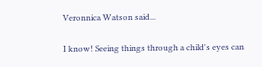Veronnica Watson said...

I know! Seeing things through a child's eyes can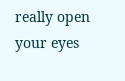really open your eyes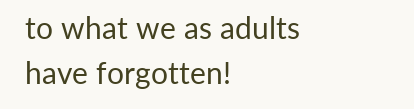to what we as adults have forgotten!